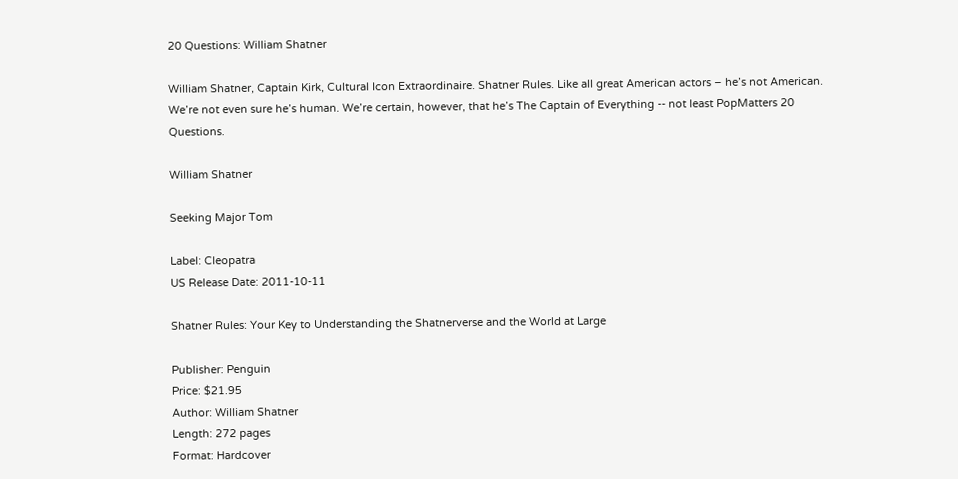20 Questions: William Shatner

William Shatner, Captain Kirk, Cultural Icon Extraordinaire. Shatner Rules. Like all great American actors – he’s not American. We’re not even sure he’s human. We’re certain, however, that he’s The Captain of Everything -- not least PopMatters 20 Questions.

William Shatner

Seeking Major Tom

Label: Cleopatra
US Release Date: 2011-10-11

Shatner Rules: Your Key to Understanding the Shatnerverse and the World at Large

Publisher: Penguin
Price: $21.95
Author: William Shatner
Length: 272 pages
Format: Hardcover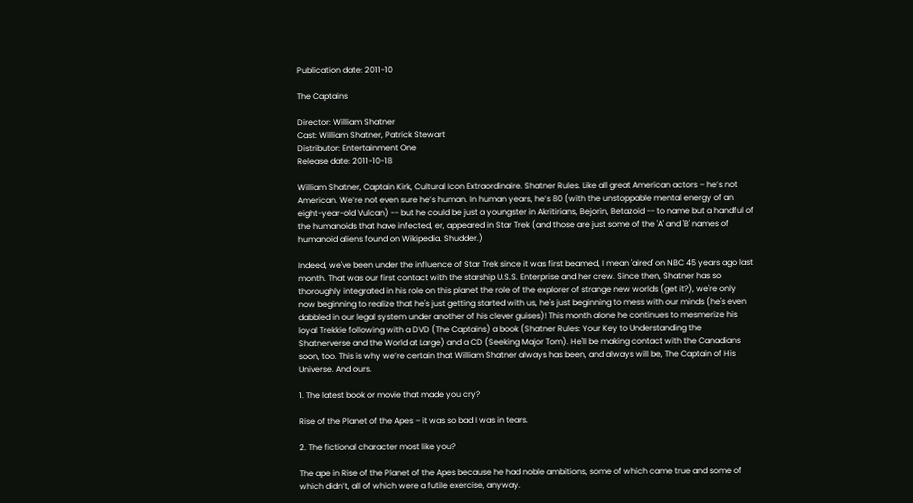Publication date: 2011-10

The Captains

Director: William Shatner
Cast: William Shatner, Patrick Stewart
Distributor: Entertainment One
Release date: 2011-10-18

William Shatner, Captain Kirk, Cultural Icon Extraordinaire. Shatner Rules. Like all great American actors – he’s not American. We’re not even sure he’s human. In human years, he’s 80 (with the unstoppable mental energy of an eight-year-old Vulcan) -- but he could be just a youngster in Akritirians, Bejorin, Betazoid -- to name but a handful of the humanoids that have infected, er, appeared in Star Trek (and those are just some of the 'A' and 'B' names of humanoid aliens found on Wikipedia. Shudder.)

Indeed, we've been under the influence of Star Trek since it was first beamed, I mean 'aired' on NBC 45 years ago last month. That was our first contact with the starship U.S.S. Enterprise and her crew. Since then, Shatner has so thoroughly integrated in his role on this planet the role of the explorer of strange new worlds (get it?), we're only now beginning to realize that he's just getting started with us, he's just beginning to mess with our minds (he's even dabbled in our legal system under another of his clever guises)! This month alone he continues to mesmerize his loyal Trekkie following with a DVD (The Captains) a book (Shatner Rules: Your Key to Understanding the Shatnerverse and the World at Large) and a CD (Seeking Major Tom). He'll be making contact with the Canadians soon, too. This is why we’re certain that William Shatner always has been, and always will be, The Captain of His Universe. And ours.

1. The latest book or movie that made you cry?

Rise of the Planet of the Apes – it was so bad I was in tears.

2. The fictional character most like you?

The ape in Rise of the Planet of the Apes because he had noble ambitions, some of which came true and some of which didn’t, all of which were a futile exercise, anyway.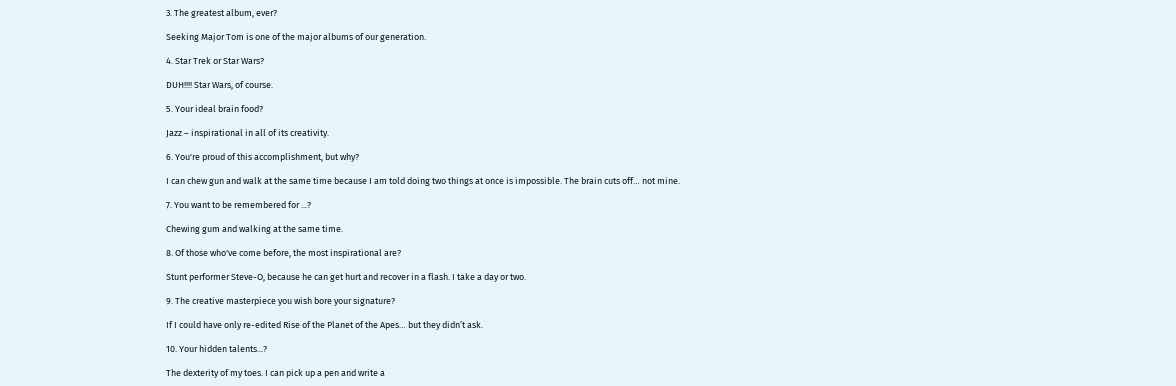3. The greatest album, ever?

Seeking Major Tom is one of the major albums of our generation.

4. Star Trek or Star Wars?

DUH!!!! Star Wars, of course.

5. Your ideal brain food?

Jazz – inspirational in all of its creativity.

6. You're proud of this accomplishment, but why?

I can chew gun and walk at the same time because I am told doing two things at once is impossible. The brain cuts off… not mine.

7. You want to be remembered for ...?

Chewing gum and walking at the same time.

8. Of those who've come before, the most inspirational are?

Stunt performer Steve-O, because he can get hurt and recover in a flash. I take a day or two.

9. The creative masterpiece you wish bore your signature?

If I could have only re-edited Rise of the Planet of the Apes… but they didn’t ask.

10. Your hidden talents...?

The dexterity of my toes. I can pick up a pen and write a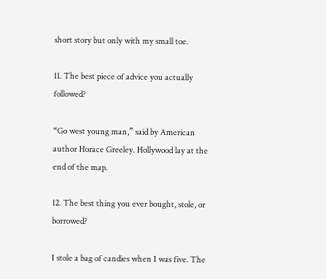short story but only with my small toe.

11. The best piece of advice you actually followed?

“Go west young man,” said by American author Horace Greeley. Hollywood lay at the end of the map.

12. The best thing you ever bought, stole, or borrowed?

I stole a bag of candies when I was five. The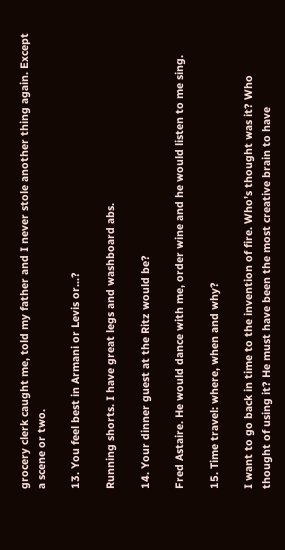grocery clerk caught me, told my father and I never stole another thing again. Except a scene or two.

13. You feel best in Armani or Levis or...?

Running shorts. I have great legs and washboard abs.

14. Your dinner guest at the Ritz would be?

Fred Astaire. He would dance with me, order wine and he would listen to me sing.

15. Time travel: where, when and why?

I want to go back in time to the invention of fire. Who’s thought was it? Who thought of using it? He must have been the most creative brain to have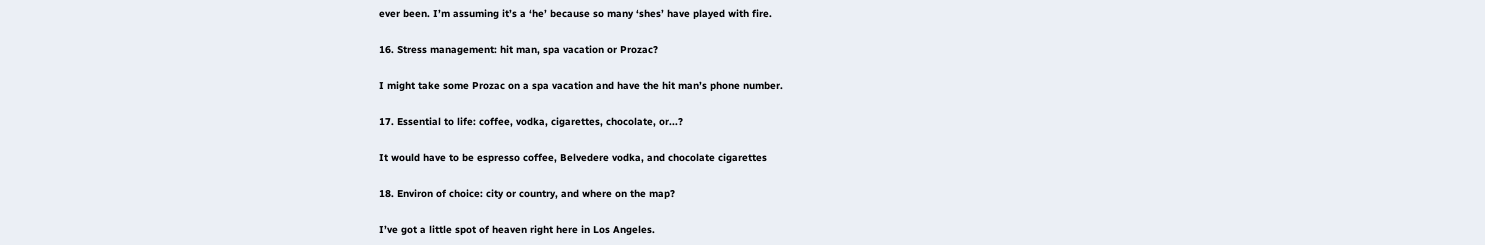ever been. I’m assuming it’s a ‘he’ because so many ‘shes’ have played with fire.

16. Stress management: hit man, spa vacation or Prozac?

I might take some Prozac on a spa vacation and have the hit man’s phone number.

17. Essential to life: coffee, vodka, cigarettes, chocolate, or...?

It would have to be espresso coffee, Belvedere vodka, and chocolate cigarettes

18. Environ of choice: city or country, and where on the map?

I’ve got a little spot of heaven right here in Los Angeles.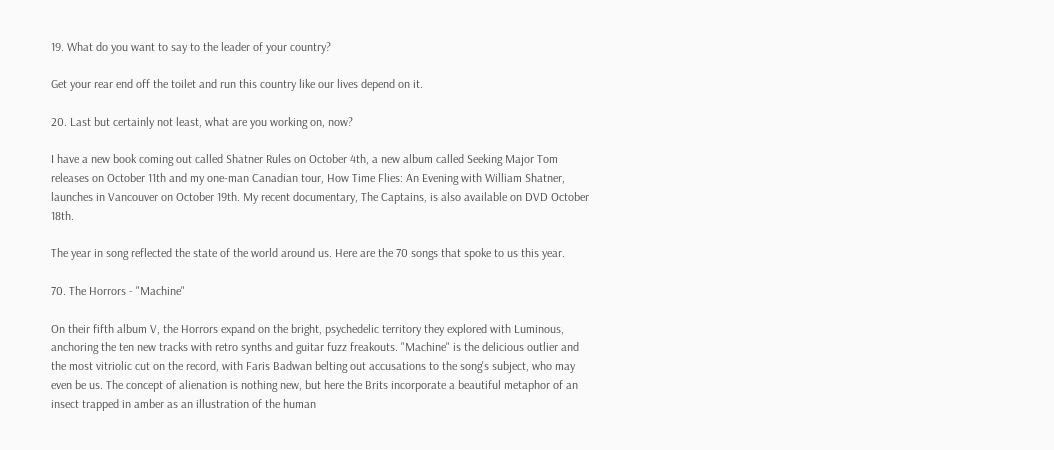19. What do you want to say to the leader of your country?

Get your rear end off the toilet and run this country like our lives depend on it.

20. Last but certainly not least, what are you working on, now?

I have a new book coming out called Shatner Rules on October 4th, a new album called Seeking Major Tom releases on October 11th and my one-man Canadian tour, How Time Flies: An Evening with William Shatner, launches in Vancouver on October 19th. My recent documentary, The Captains, is also available on DVD October 18th.

The year in song reflected the state of the world around us. Here are the 70 songs that spoke to us this year.

70. The Horrors - "Machine"

On their fifth album V, the Horrors expand on the bright, psychedelic territory they explored with Luminous, anchoring the ten new tracks with retro synths and guitar fuzz freakouts. "Machine" is the delicious outlier and the most vitriolic cut on the record, with Faris Badwan belting out accusations to the song's subject, who may even be us. The concept of alienation is nothing new, but here the Brits incorporate a beautiful metaphor of an insect trapped in amber as an illustration of the human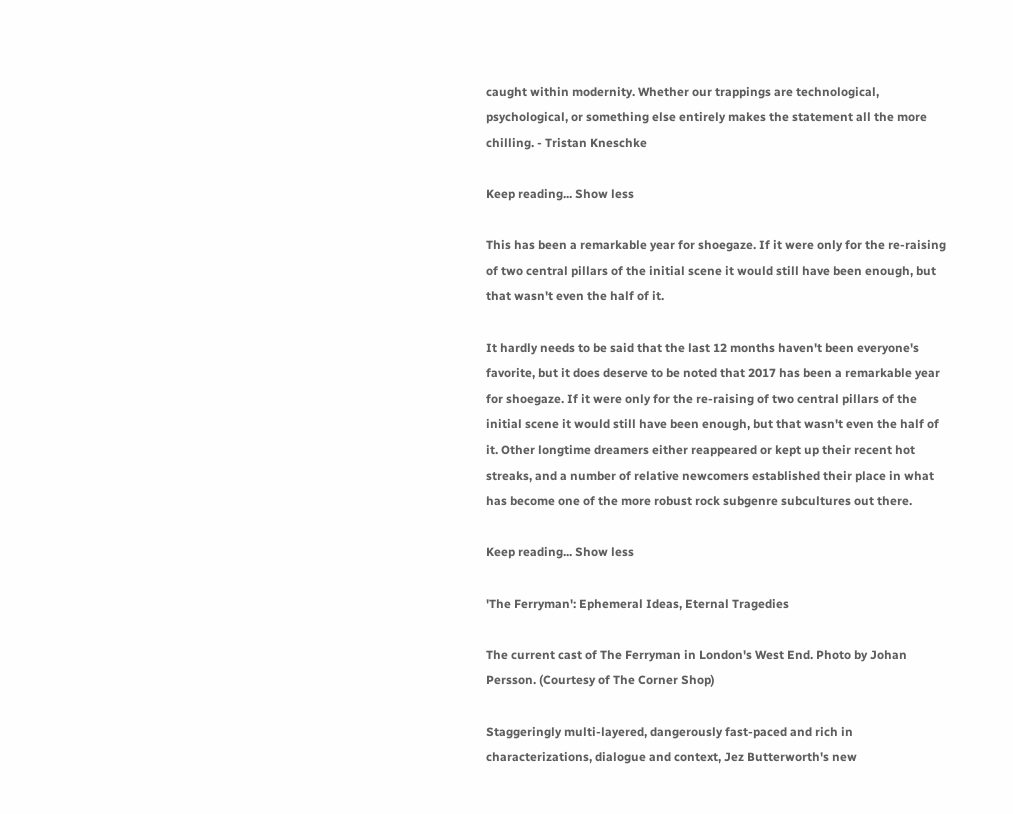caught within modernity. Whether our trappings are technological, psychological, or something else entirely makes the statement all the more chilling. - Tristan Kneschke

Keep reading... Show less

This has been a remarkable year for shoegaze. If it were only for the re-raising of two central pillars of the initial scene it would still have been enough, but that wasn't even the half of it.

It hardly needs to be said that the last 12 months haven't been everyone's favorite, but it does deserve to be noted that 2017 has been a remarkable year for shoegaze. If it were only for the re-raising of two central pillars of the initial scene it would still have been enough, but that wasn't even the half of it. Other longtime dreamers either reappeared or kept up their recent hot streaks, and a number of relative newcomers established their place in what has become one of the more robust rock subgenre subcultures out there.

Keep reading... Show less

'The Ferryman': Ephemeral Ideas, Eternal Tragedies

The current cast of The Ferryman in London's West End. Photo by Johan Persson. (Courtesy of The Corner Shop)

Staggeringly multi-layered, dangerously fast-paced and rich in characterizations, dialogue and context, Jez Butterworth's new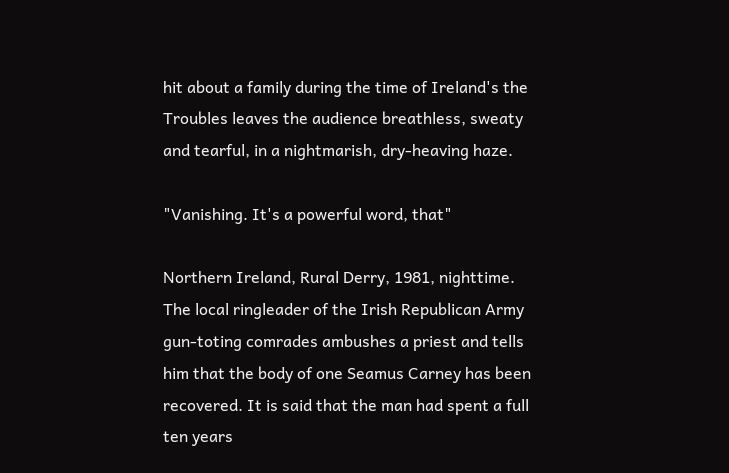hit about a family during the time of Ireland's the Troubles leaves the audience breathless, sweaty and tearful, in a nightmarish, dry-heaving haze.

"Vanishing. It's a powerful word, that"

Northern Ireland, Rural Derry, 1981, nighttime. The local ringleader of the Irish Republican Army gun-toting comrades ambushes a priest and tells him that the body of one Seamus Carney has been recovered. It is said that the man had spent a full ten years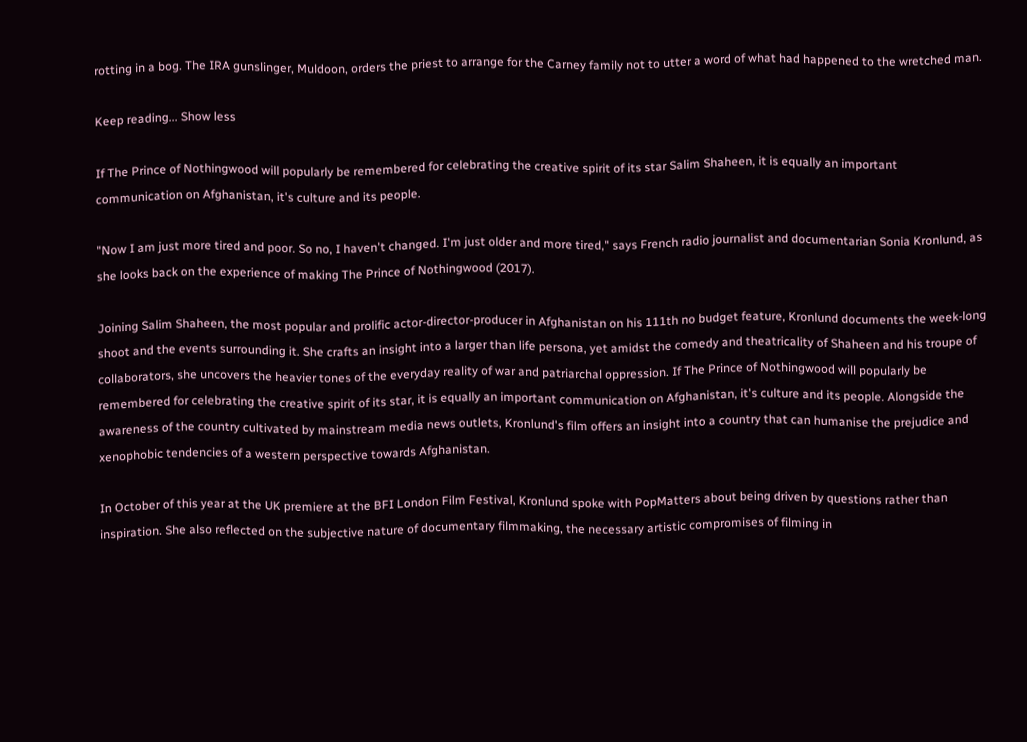rotting in a bog. The IRA gunslinger, Muldoon, orders the priest to arrange for the Carney family not to utter a word of what had happened to the wretched man.

Keep reading... Show less

If The Prince of Nothingwood will popularly be remembered for celebrating the creative spirit of its star Salim Shaheen, it is equally an important communication on Afghanistan, it's culture and its people.

"Now I am just more tired and poor. So no, I haven't changed. I'm just older and more tired," says French radio journalist and documentarian Sonia Kronlund, as she looks back on the experience of making The Prince of Nothingwood (2017).

Joining Salim Shaheen, the most popular and prolific actor-director-producer in Afghanistan on his 111th no budget feature, Kronlund documents the week-long shoot and the events surrounding it. She crafts an insight into a larger than life persona, yet amidst the comedy and theatricality of Shaheen and his troupe of collaborators, she uncovers the heavier tones of the everyday reality of war and patriarchal oppression. If The Prince of Nothingwood will popularly be remembered for celebrating the creative spirit of its star, it is equally an important communication on Afghanistan, it's culture and its people. Alongside the awareness of the country cultivated by mainstream media news outlets, Kronlund's film offers an insight into a country that can humanise the prejudice and xenophobic tendencies of a western perspective towards Afghanistan.

In October of this year at the UK premiere at the BFI London Film Festival, Kronlund spoke with PopMatters about being driven by questions rather than inspiration. She also reflected on the subjective nature of documentary filmmaking, the necessary artistic compromises of filming in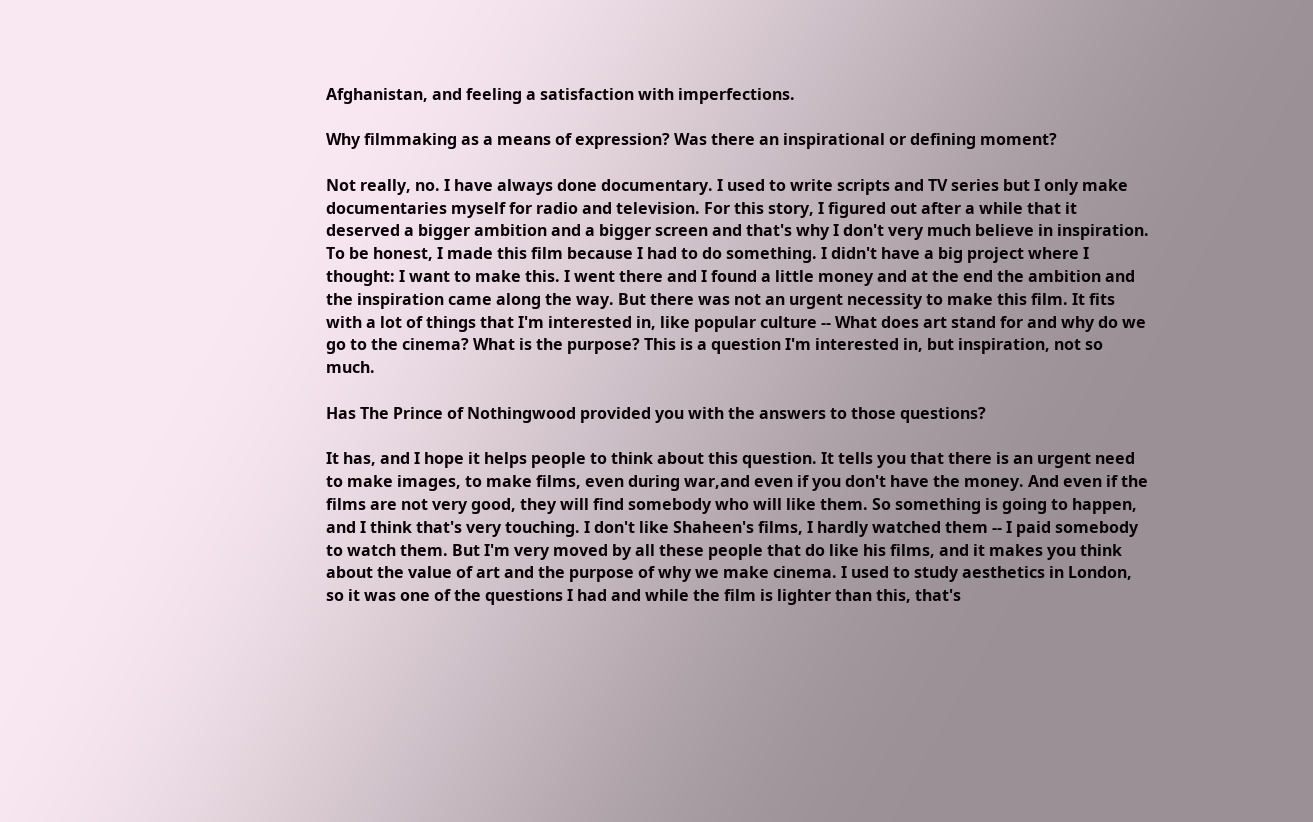Afghanistan, and feeling a satisfaction with imperfections.

Why filmmaking as a means of expression? Was there an inspirational or defining moment?

Not really, no. I have always done documentary. I used to write scripts and TV series but I only make documentaries myself for radio and television. For this story, I figured out after a while that it deserved a bigger ambition and a bigger screen and that's why I don't very much believe in inspiration. To be honest, I made this film because I had to do something. I didn't have a big project where I thought: I want to make this. I went there and I found a little money and at the end the ambition and the inspiration came along the way. But there was not an urgent necessity to make this film. It fits with a lot of things that I'm interested in, like popular culture -- What does art stand for and why do we go to the cinema? What is the purpose? This is a question I'm interested in, but inspiration, not so much.

Has The Prince of Nothingwood provided you with the answers to those questions?

It has, and I hope it helps people to think about this question. It tells you that there is an urgent need to make images, to make films, even during war,and even if you don't have the money. And even if the films are not very good, they will find somebody who will like them. So something is going to happen, and I think that's very touching. I don't like Shaheen's films, I hardly watched them -- I paid somebody to watch them. But I'm very moved by all these people that do like his films, and it makes you think about the value of art and the purpose of why we make cinema. I used to study aesthetics in London, so it was one of the questions I had and while the film is lighter than this, that's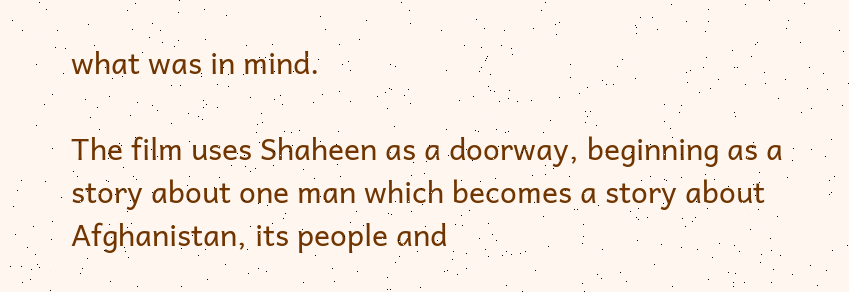what was in mind.

The film uses Shaheen as a doorway, beginning as a story about one man which becomes a story about Afghanistan, its people and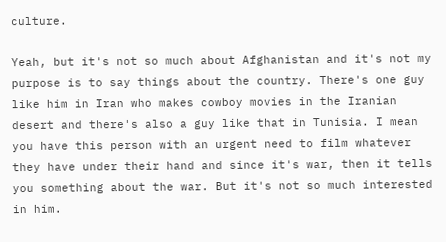culture.

Yeah, but it's not so much about Afghanistan and it's not my purpose is to say things about the country. There's one guy like him in Iran who makes cowboy movies in the Iranian desert and there's also a guy like that in Tunisia. I mean you have this person with an urgent need to film whatever they have under their hand and since it's war, then it tells you something about the war. But it's not so much interested in him.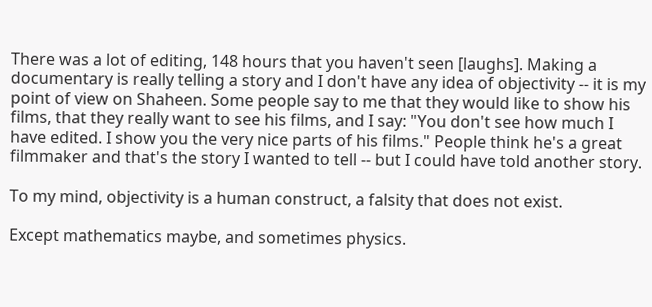There was a lot of editing, 148 hours that you haven't seen [laughs]. Making a documentary is really telling a story and I don't have any idea of objectivity -- it is my point of view on Shaheen. Some people say to me that they would like to show his films, that they really want to see his films, and I say: "You don't see how much I have edited. I show you the very nice parts of his films." People think he's a great filmmaker and that's the story I wanted to tell -- but I could have told another story.

To my mind, objectivity is a human construct, a falsity that does not exist.

Except mathematics maybe, and sometimes physics.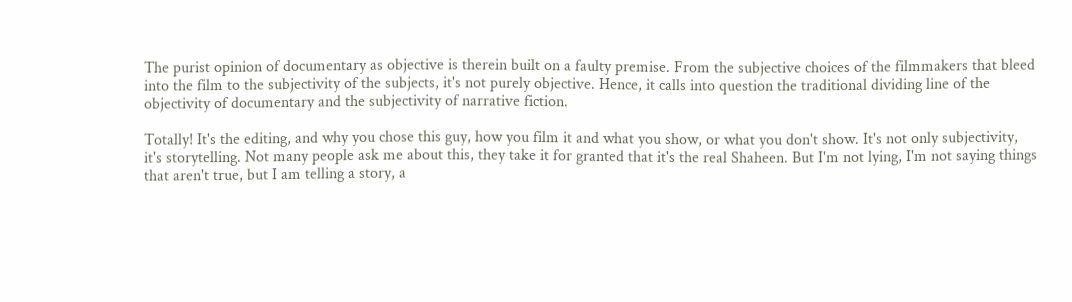The purist opinion of documentary as objective is therein built on a faulty premise. From the subjective choices of the filmmakers that bleed into the film to the subjectivity of the subjects, it's not purely objective. Hence, it calls into question the traditional dividing line of the objectivity of documentary and the subjectivity of narrative fiction.

Totally! It's the editing, and why you chose this guy, how you film it and what you show, or what you don't show. It's not only subjectivity, it's storytelling. Not many people ask me about this, they take it for granted that it's the real Shaheen. But I'm not lying, I'm not saying things that aren't true, but I am telling a story, a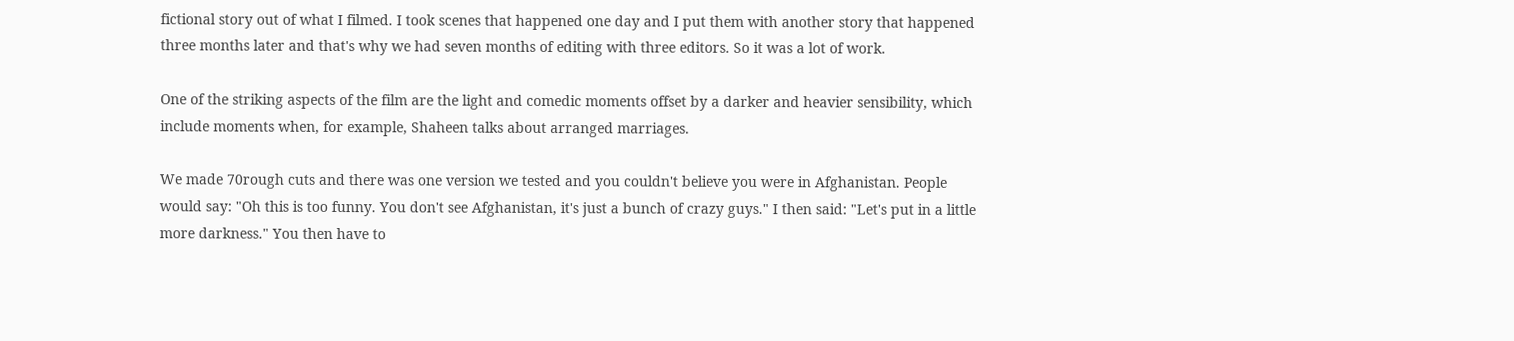fictional story out of what I filmed. I took scenes that happened one day and I put them with another story that happened three months later and that's why we had seven months of editing with three editors. So it was a lot of work.

One of the striking aspects of the film are the light and comedic moments offset by a darker and heavier sensibility, which include moments when, for example, Shaheen talks about arranged marriages.

We made 70rough cuts and there was one version we tested and you couldn't believe you were in Afghanistan. People would say: "Oh this is too funny. You don't see Afghanistan, it's just a bunch of crazy guys." I then said: "Let's put in a little more darkness." You then have to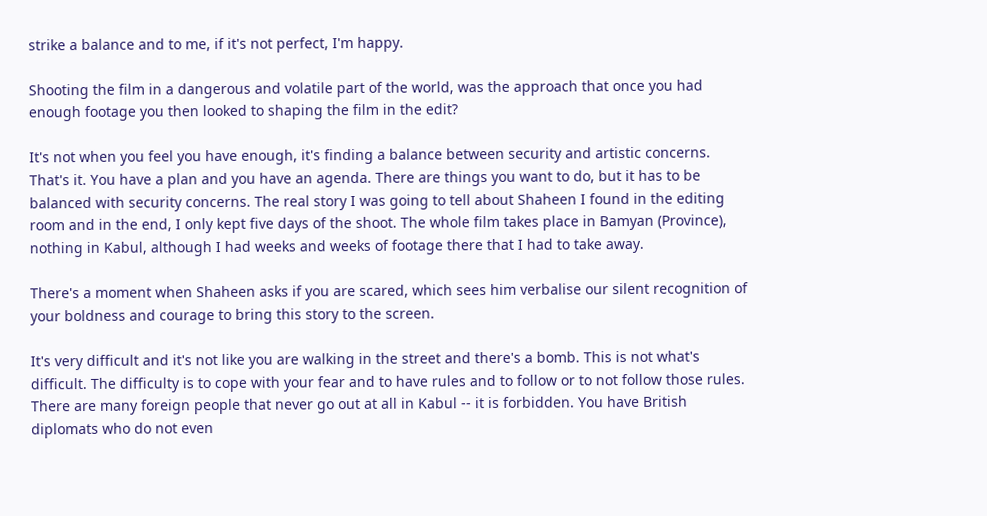strike a balance and to me, if it's not perfect, I'm happy.

Shooting the film in a dangerous and volatile part of the world, was the approach that once you had enough footage you then looked to shaping the film in the edit?

It's not when you feel you have enough, it's finding a balance between security and artistic concerns. That's it. You have a plan and you have an agenda. There are things you want to do, but it has to be balanced with security concerns. The real story I was going to tell about Shaheen I found in the editing room and in the end, I only kept five days of the shoot. The whole film takes place in Bamyan (Province), nothing in Kabul, although I had weeks and weeks of footage there that I had to take away.

There's a moment when Shaheen asks if you are scared, which sees him verbalise our silent recognition of your boldness and courage to bring this story to the screen.

It's very difficult and it's not like you are walking in the street and there's a bomb. This is not what's difficult. The difficulty is to cope with your fear and to have rules and to follow or to not follow those rules. There are many foreign people that never go out at all in Kabul -- it is forbidden. You have British diplomats who do not even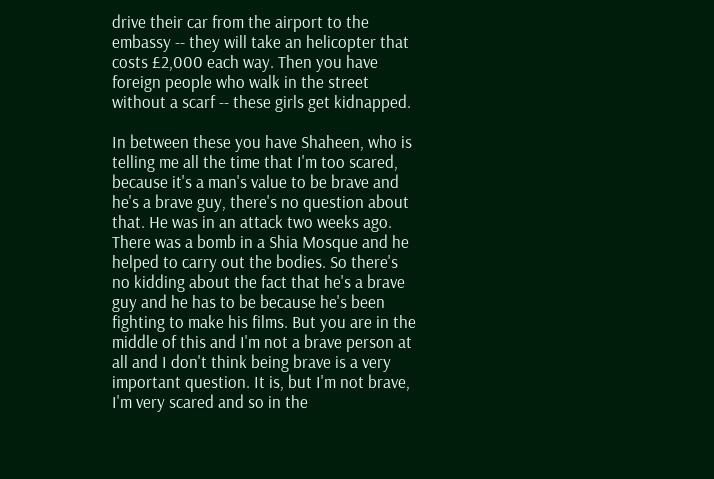drive their car from the airport to the embassy -- they will take an helicopter that costs £2,000 each way. Then you have foreign people who walk in the street without a scarf -- these girls get kidnapped.

In between these you have Shaheen, who is telling me all the time that I'm too scared, because it's a man's value to be brave and he's a brave guy, there's no question about that. He was in an attack two weeks ago. There was a bomb in a Shia Mosque and he helped to carry out the bodies. So there's no kidding about the fact that he's a brave guy and he has to be because he's been fighting to make his films. But you are in the middle of this and I'm not a brave person at all and I don't think being brave is a very important question. It is, but I'm not brave, I'm very scared and so in the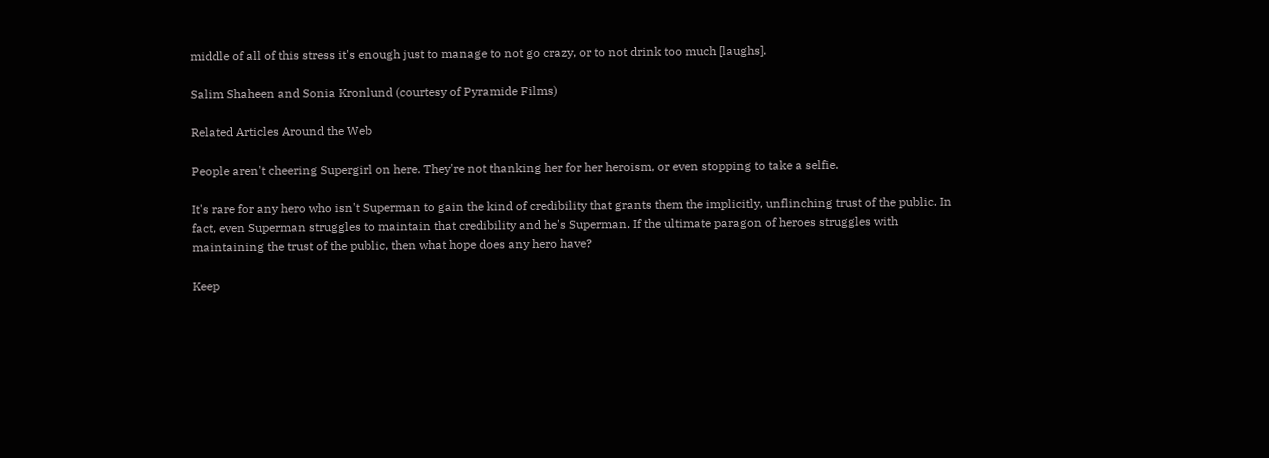middle of all of this stress it's enough just to manage to not go crazy, or to not drink too much [laughs].

Salim Shaheen and Sonia Kronlund (courtesy of Pyramide Films)

Related Articles Around the Web

People aren't cheering Supergirl on here. They're not thanking her for her heroism, or even stopping to take a selfie.

It's rare for any hero who isn't Superman to gain the kind of credibility that grants them the implicitly, unflinching trust of the public. In fact, even Superman struggles to maintain that credibility and he's Superman. If the ultimate paragon of heroes struggles with maintaining the trust of the public, then what hope does any hero have?

Keep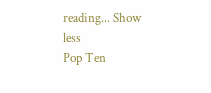reading... Show less
Pop Ten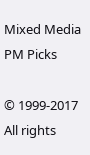Mixed Media
PM Picks

© 1999-2017 All rights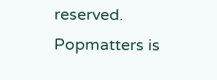reserved.
Popmatters is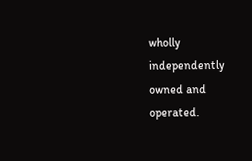wholly independently owned and operated.